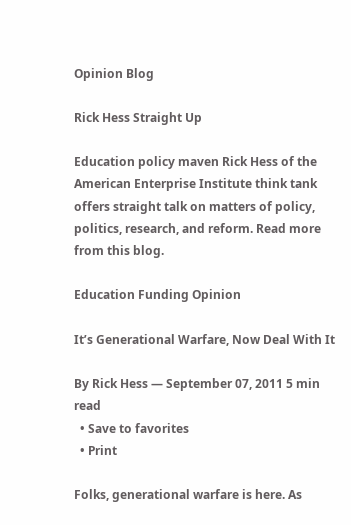Opinion Blog

Rick Hess Straight Up

Education policy maven Rick Hess of the American Enterprise Institute think tank offers straight talk on matters of policy, politics, research, and reform. Read more from this blog.

Education Funding Opinion

It’s Generational Warfare, Now Deal With It

By Rick Hess — September 07, 2011 5 min read
  • Save to favorites
  • Print

Folks, generational warfare is here. As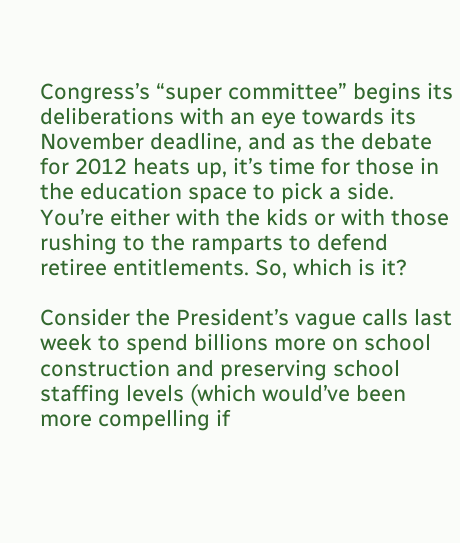Congress’s “super committee” begins its deliberations with an eye towards its November deadline, and as the debate for 2012 heats up, it’s time for those in the education space to pick a side. You’re either with the kids or with those rushing to the ramparts to defend retiree entitlements. So, which is it?

Consider the President’s vague calls last week to spend billions more on school construction and preserving school staffing levels (which would’ve been more compelling if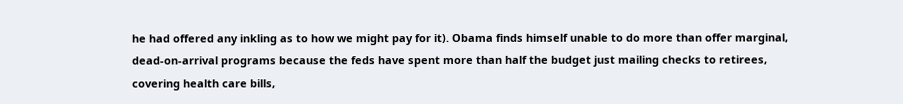he had offered any inkling as to how we might pay for it). Obama finds himself unable to do more than offer marginal, dead-on-arrival programs because the feds have spent more than half the budget just mailing checks to retirees, covering health care bills,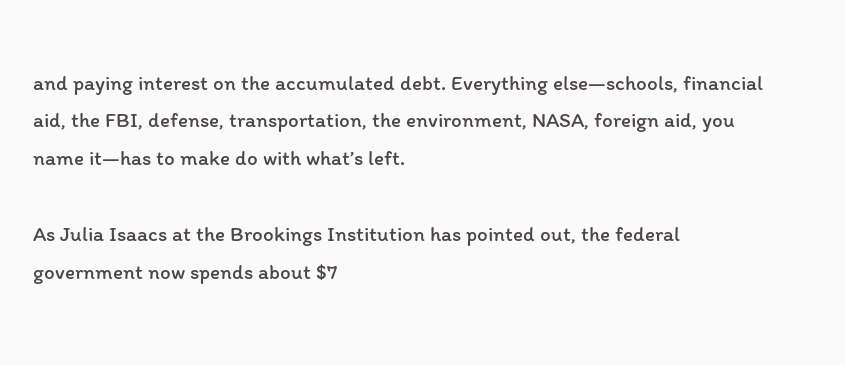and paying interest on the accumulated debt. Everything else—schools, financial aid, the FBI, defense, transportation, the environment, NASA, foreign aid, you name it—has to make do with what’s left.

As Julia Isaacs at the Brookings Institution has pointed out, the federal government now spends about $7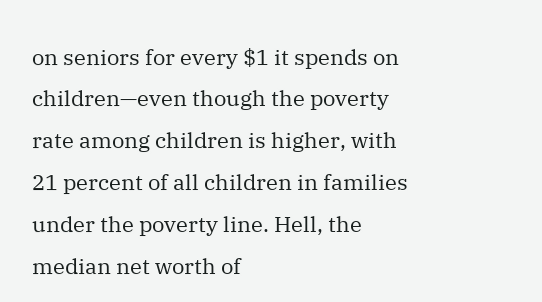on seniors for every $1 it spends on children—even though the poverty rate among children is higher, with 21 percent of all children in families under the poverty line. Hell, the median net worth of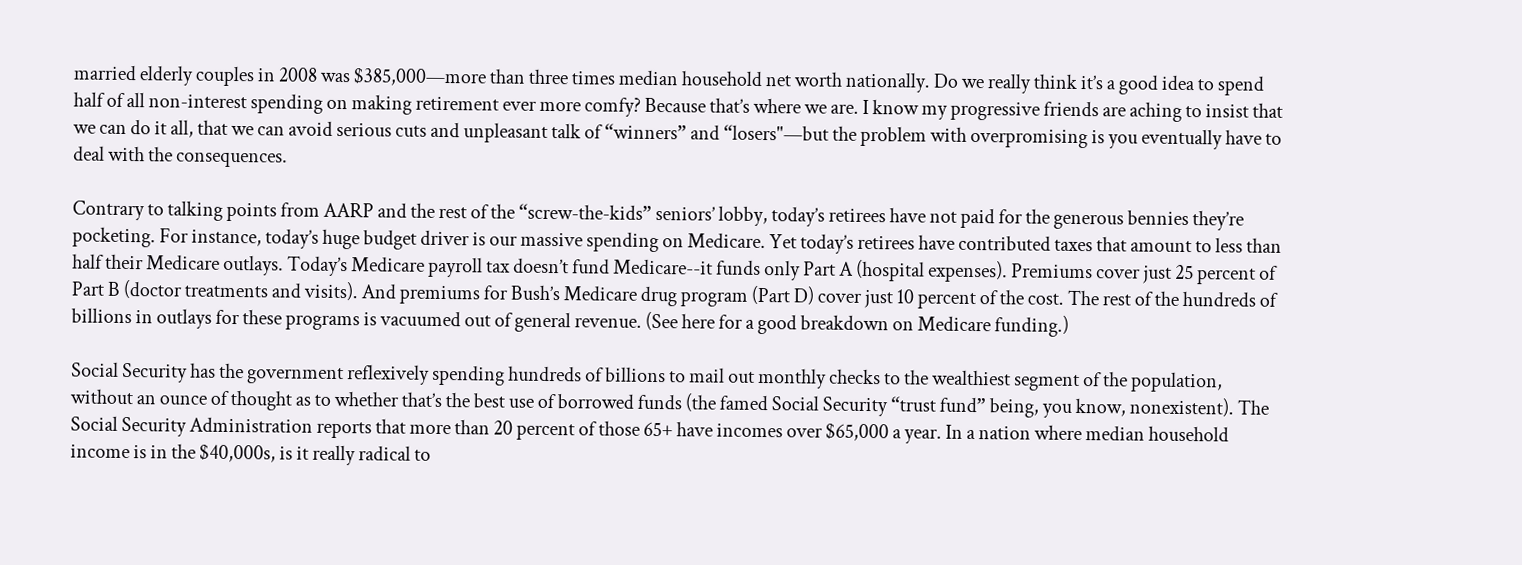married elderly couples in 2008 was $385,000—more than three times median household net worth nationally. Do we really think it’s a good idea to spend half of all non-interest spending on making retirement ever more comfy? Because that’s where we are. I know my progressive friends are aching to insist that we can do it all, that we can avoid serious cuts and unpleasant talk of “winners” and “losers"—but the problem with overpromising is you eventually have to deal with the consequences.

Contrary to talking points from AARP and the rest of the “screw-the-kids” seniors’ lobby, today’s retirees have not paid for the generous bennies they’re pocketing. For instance, today’s huge budget driver is our massive spending on Medicare. Yet today’s retirees have contributed taxes that amount to less than half their Medicare outlays. Today’s Medicare payroll tax doesn’t fund Medicare--it funds only Part A (hospital expenses). Premiums cover just 25 percent of Part B (doctor treatments and visits). And premiums for Bush’s Medicare drug program (Part D) cover just 10 percent of the cost. The rest of the hundreds of billions in outlays for these programs is vacuumed out of general revenue. (See here for a good breakdown on Medicare funding.)

Social Security has the government reflexively spending hundreds of billions to mail out monthly checks to the wealthiest segment of the population, without an ounce of thought as to whether that’s the best use of borrowed funds (the famed Social Security “trust fund” being, you know, nonexistent). The Social Security Administration reports that more than 20 percent of those 65+ have incomes over $65,000 a year. In a nation where median household income is in the $40,000s, is it really radical to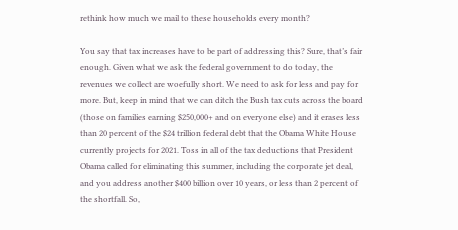rethink how much we mail to these households every month?

You say that tax increases have to be part of addressing this? Sure, that’s fair enough. Given what we ask the federal government to do today, the revenues we collect are woefully short. We need to ask for less and pay for more. But, keep in mind that we can ditch the Bush tax cuts across the board (those on families earning $250,000+ and on everyone else) and it erases less than 20 percent of the $24 trillion federal debt that the Obama White House currently projects for 2021. Toss in all of the tax deductions that President Obama called for eliminating this summer, including the corporate jet deal, and you address another $400 billion over 10 years, or less than 2 percent of the shortfall. So,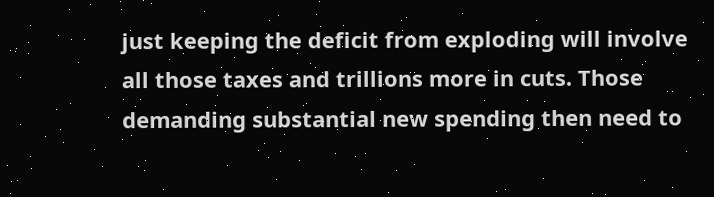just keeping the deficit from exploding will involve all those taxes and trillions more in cuts. Those demanding substantial new spending then need to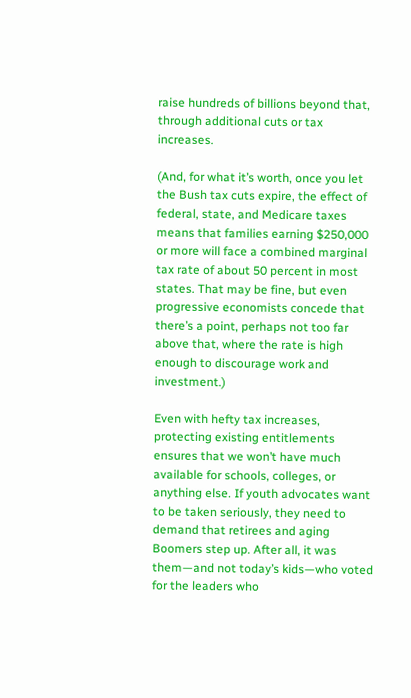raise hundreds of billions beyond that, through additional cuts or tax increases.

(And, for what it’s worth, once you let the Bush tax cuts expire, the effect of federal, state, and Medicare taxes means that families earning $250,000 or more will face a combined marginal tax rate of about 50 percent in most states. That may be fine, but even progressive economists concede that there’s a point, perhaps not too far above that, where the rate is high enough to discourage work and investment.)

Even with hefty tax increases, protecting existing entitlements ensures that we won’t have much available for schools, colleges, or anything else. If youth advocates want to be taken seriously, they need to demand that retirees and aging Boomers step up. After all, it was them—and not today’s kids—who voted for the leaders who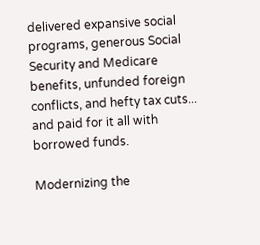delivered expansive social programs, generous Social Security and Medicare benefits, unfunded foreign conflicts, and hefty tax cuts... and paid for it all with borrowed funds.

Modernizing the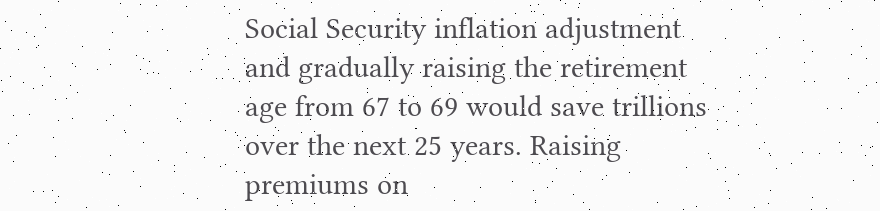Social Security inflation adjustment and gradually raising the retirement age from 67 to 69 would save trillions over the next 25 years. Raising premiums on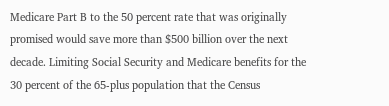Medicare Part B to the 50 percent rate that was originally promised would save more than $500 billion over the next decade. Limiting Social Security and Medicare benefits for the 30 percent of the 65-plus population that the Census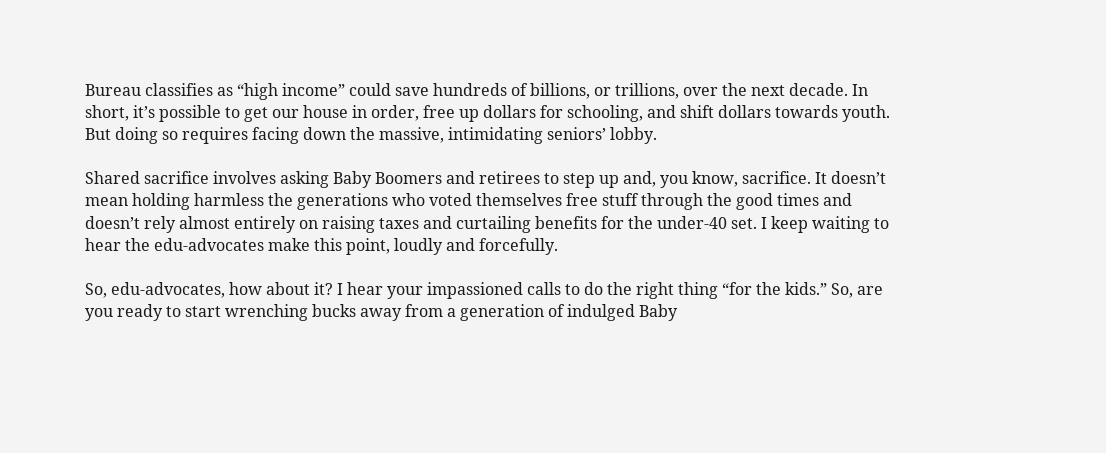Bureau classifies as “high income” could save hundreds of billions, or trillions, over the next decade. In short, it’s possible to get our house in order, free up dollars for schooling, and shift dollars towards youth. But doing so requires facing down the massive, intimidating seniors’ lobby.

Shared sacrifice involves asking Baby Boomers and retirees to step up and, you know, sacrifice. It doesn’t mean holding harmless the generations who voted themselves free stuff through the good times and doesn’t rely almost entirely on raising taxes and curtailing benefits for the under-40 set. I keep waiting to hear the edu-advocates make this point, loudly and forcefully.

So, edu-advocates, how about it? I hear your impassioned calls to do the right thing “for the kids.” So, are you ready to start wrenching bucks away from a generation of indulged Baby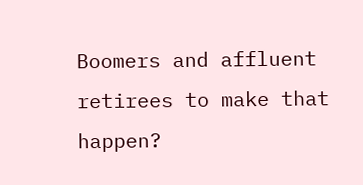Boomers and affluent retirees to make that happen?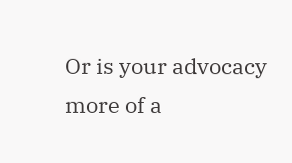Or is your advocacy more of a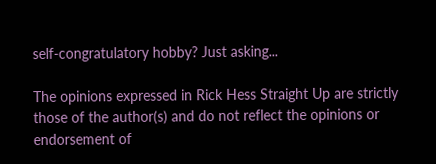self-congratulatory hobby? Just asking...

The opinions expressed in Rick Hess Straight Up are strictly those of the author(s) and do not reflect the opinions or endorsement of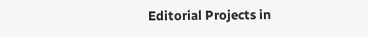Editorial Projects in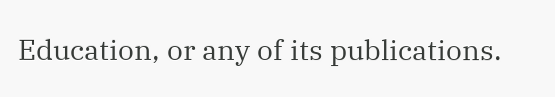Education, or any of its publications.